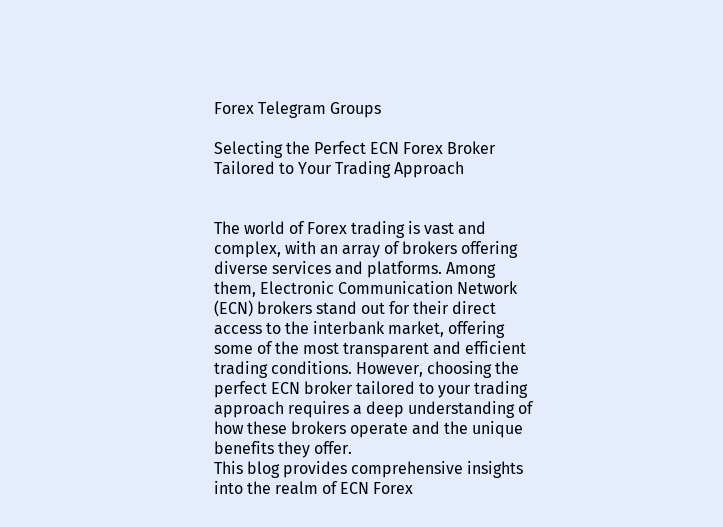Forex Telegram Groups

Selecting the Perfect ECN Forex Broker Tailored to Your Trading Approach


The world of Forex trading is vast and complex, with an array of brokers offering diverse services and platforms. Among them, Electronic Communication Network (ECN) brokers stand out for their direct access to the interbank market, offering some of the most transparent and efficient trading conditions. However, choosing the perfect ECN broker tailored to your trading approach requires a deep understanding of how these brokers operate and the unique benefits they offer.
This blog provides comprehensive insights into the realm of ECN Forex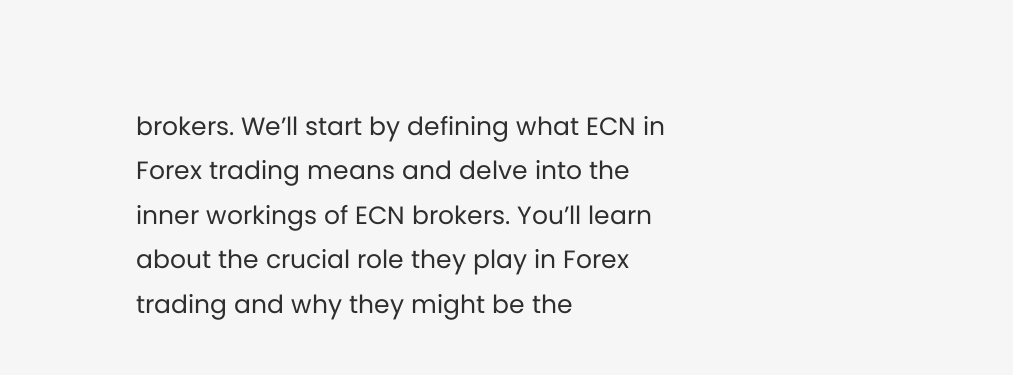brokers. We’ll start by defining what ECN in Forex trading means and delve into the inner workings of ECN brokers. You’ll learn about the crucial role they play in Forex trading and why they might be the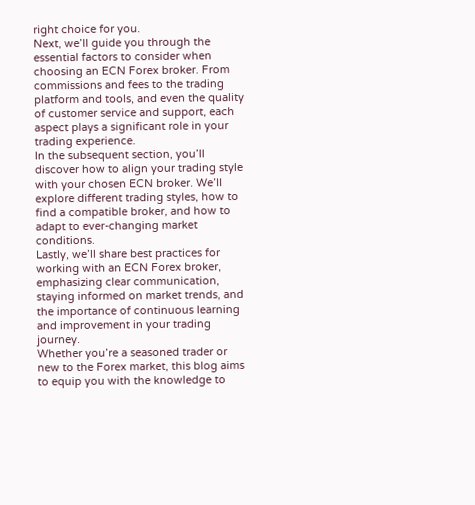right choice for you.
Next, we’ll guide you through the essential factors to consider when choosing an ECN Forex broker. From commissions and fees to the trading platform and tools, and even the quality of customer service and support, each aspect plays a significant role in your trading experience.
In the subsequent section, you’ll discover how to align your trading style with your chosen ECN broker. We’ll explore different trading styles, how to find a compatible broker, and how to adapt to ever-changing market conditions.
Lastly, we’ll share best practices for working with an ECN Forex broker, emphasizing clear communication, staying informed on market trends, and the importance of continuous learning and improvement in your trading journey.
Whether you’re a seasoned trader or new to the Forex market, this blog aims to equip you with the knowledge to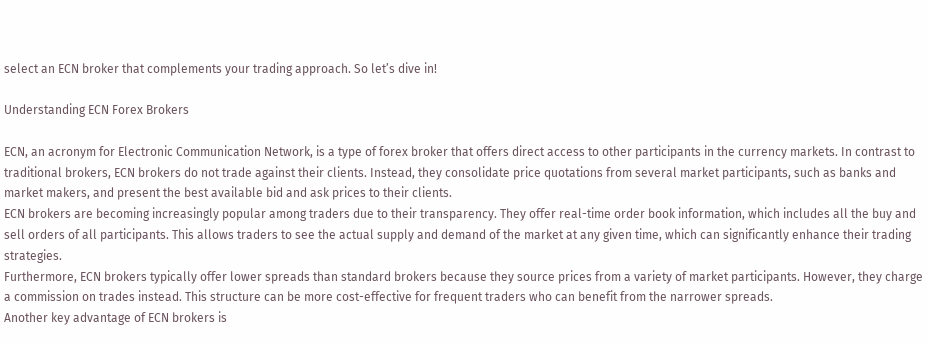select an ECN broker that complements your trading approach. So let’s dive in!

Understanding ECN Forex Brokers

ECN, an acronym for Electronic Communication Network, is a type of forex broker that offers direct access to other participants in the currency markets. In contrast to traditional brokers, ECN brokers do not trade against their clients. Instead, they consolidate price quotations from several market participants, such as banks and market makers, and present the best available bid and ask prices to their clients.
ECN brokers are becoming increasingly popular among traders due to their transparency. They offer real-time order book information, which includes all the buy and sell orders of all participants. This allows traders to see the actual supply and demand of the market at any given time, which can significantly enhance their trading strategies.
Furthermore, ECN brokers typically offer lower spreads than standard brokers because they source prices from a variety of market participants. However, they charge a commission on trades instead. This structure can be more cost-effective for frequent traders who can benefit from the narrower spreads.
Another key advantage of ECN brokers is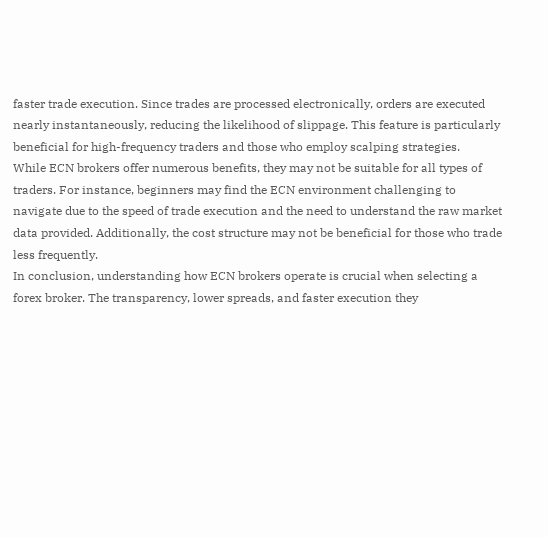faster trade execution. Since trades are processed electronically, orders are executed nearly instantaneously, reducing the likelihood of slippage. This feature is particularly beneficial for high-frequency traders and those who employ scalping strategies.
While ECN brokers offer numerous benefits, they may not be suitable for all types of traders. For instance, beginners may find the ECN environment challenging to navigate due to the speed of trade execution and the need to understand the raw market data provided. Additionally, the cost structure may not be beneficial for those who trade less frequently.
In conclusion, understanding how ECN brokers operate is crucial when selecting a forex broker. The transparency, lower spreads, and faster execution they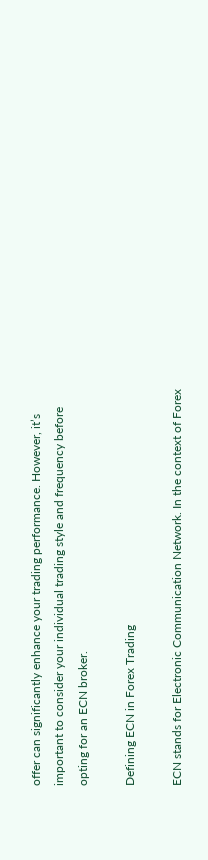offer can significantly enhance your trading performance. However, it’s important to consider your individual trading style and frequency before opting for an ECN broker.

Defining ECN in Forex Trading

ECN stands for Electronic Communication Network. In the context of Forex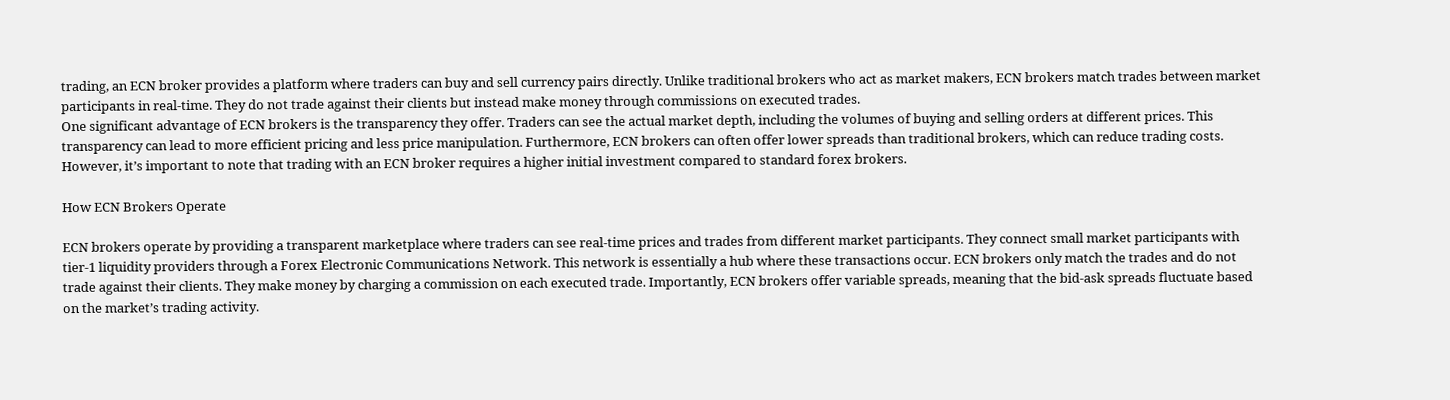trading, an ECN broker provides a platform where traders can buy and sell currency pairs directly. Unlike traditional brokers who act as market makers, ECN brokers match trades between market participants in real-time. They do not trade against their clients but instead make money through commissions on executed trades.
One significant advantage of ECN brokers is the transparency they offer. Traders can see the actual market depth, including the volumes of buying and selling orders at different prices. This transparency can lead to more efficient pricing and less price manipulation. Furthermore, ECN brokers can often offer lower spreads than traditional brokers, which can reduce trading costs. However, it’s important to note that trading with an ECN broker requires a higher initial investment compared to standard forex brokers.

How ECN Brokers Operate

ECN brokers operate by providing a transparent marketplace where traders can see real-time prices and trades from different market participants. They connect small market participants with tier-1 liquidity providers through a Forex Electronic Communications Network. This network is essentially a hub where these transactions occur. ECN brokers only match the trades and do not trade against their clients. They make money by charging a commission on each executed trade. Importantly, ECN brokers offer variable spreads, meaning that the bid-ask spreads fluctuate based on the market’s trading activity.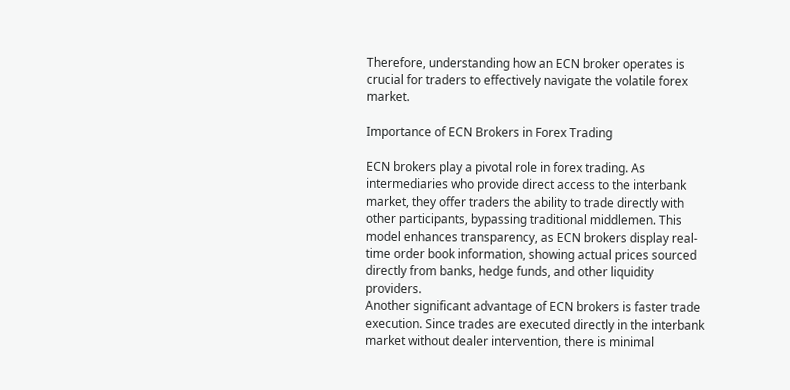Therefore, understanding how an ECN broker operates is crucial for traders to effectively navigate the volatile forex market.

Importance of ECN Brokers in Forex Trading

ECN brokers play a pivotal role in forex trading. As intermediaries who provide direct access to the interbank market, they offer traders the ability to trade directly with other participants, bypassing traditional middlemen. This model enhances transparency, as ECN brokers display real-time order book information, showing actual prices sourced directly from banks, hedge funds, and other liquidity providers.
Another significant advantage of ECN brokers is faster trade execution. Since trades are executed directly in the interbank market without dealer intervention, there is minimal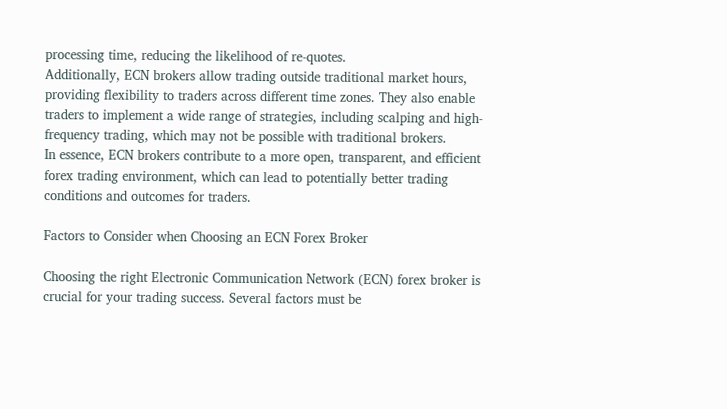processing time, reducing the likelihood of re-quotes.
Additionally, ECN brokers allow trading outside traditional market hours, providing flexibility to traders across different time zones. They also enable traders to implement a wide range of strategies, including scalping and high-frequency trading, which may not be possible with traditional brokers.
In essence, ECN brokers contribute to a more open, transparent, and efficient forex trading environment, which can lead to potentially better trading conditions and outcomes for traders.

Factors to Consider when Choosing an ECN Forex Broker

Choosing the right Electronic Communication Network (ECN) forex broker is crucial for your trading success. Several factors must be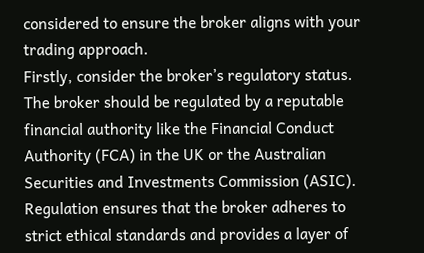considered to ensure the broker aligns with your trading approach.
Firstly, consider the broker’s regulatory status. The broker should be regulated by a reputable financial authority like the Financial Conduct Authority (FCA) in the UK or the Australian Securities and Investments Commission (ASIC). Regulation ensures that the broker adheres to strict ethical standards and provides a layer of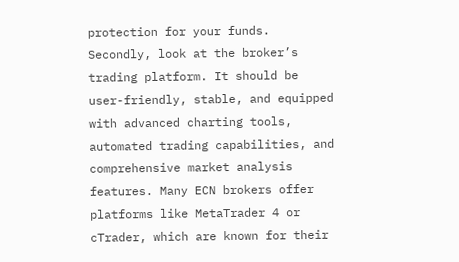protection for your funds.
Secondly, look at the broker’s trading platform. It should be user-friendly, stable, and equipped with advanced charting tools, automated trading capabilities, and comprehensive market analysis features. Many ECN brokers offer platforms like MetaTrader 4 or cTrader, which are known for their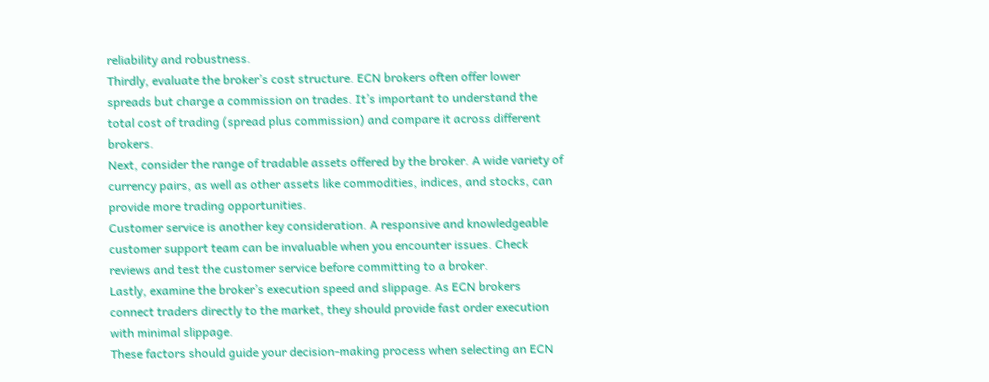reliability and robustness.
Thirdly, evaluate the broker’s cost structure. ECN brokers often offer lower spreads but charge a commission on trades. It’s important to understand the total cost of trading (spread plus commission) and compare it across different brokers.
Next, consider the range of tradable assets offered by the broker. A wide variety of currency pairs, as well as other assets like commodities, indices, and stocks, can provide more trading opportunities.
Customer service is another key consideration. A responsive and knowledgeable customer support team can be invaluable when you encounter issues. Check reviews and test the customer service before committing to a broker.
Lastly, examine the broker’s execution speed and slippage. As ECN brokers connect traders directly to the market, they should provide fast order execution with minimal slippage.
These factors should guide your decision-making process when selecting an ECN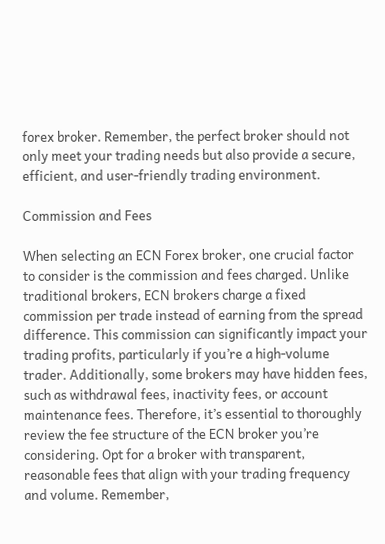forex broker. Remember, the perfect broker should not only meet your trading needs but also provide a secure, efficient, and user-friendly trading environment.

Commission and Fees

When selecting an ECN Forex broker, one crucial factor to consider is the commission and fees charged. Unlike traditional brokers, ECN brokers charge a fixed commission per trade instead of earning from the spread difference. This commission can significantly impact your trading profits, particularly if you’re a high-volume trader. Additionally, some brokers may have hidden fees, such as withdrawal fees, inactivity fees, or account maintenance fees. Therefore, it’s essential to thoroughly review the fee structure of the ECN broker you’re considering. Opt for a broker with transparent, reasonable fees that align with your trading frequency and volume. Remember,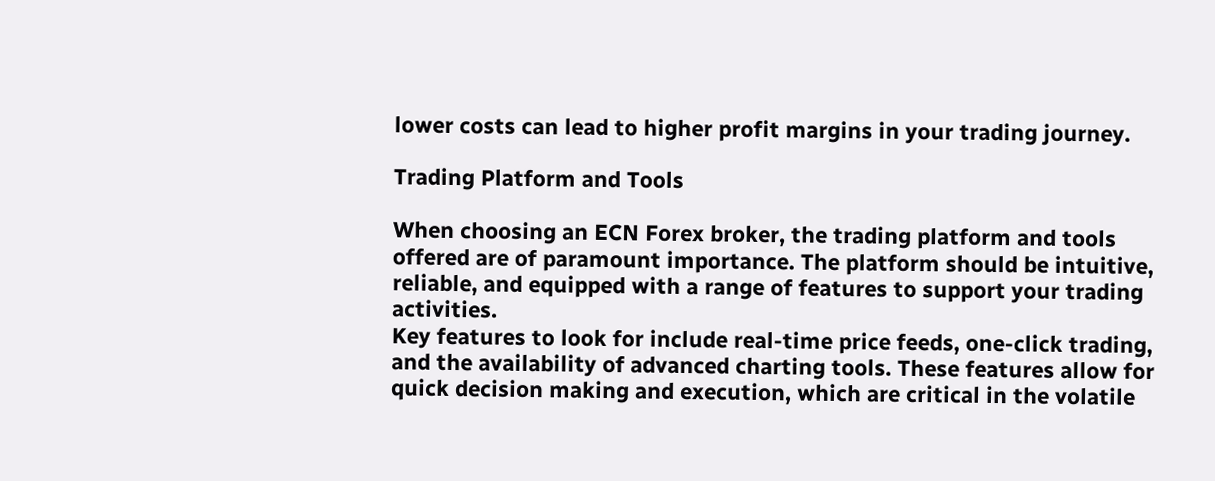lower costs can lead to higher profit margins in your trading journey.

Trading Platform and Tools

When choosing an ECN Forex broker, the trading platform and tools offered are of paramount importance. The platform should be intuitive, reliable, and equipped with a range of features to support your trading activities.
Key features to look for include real-time price feeds, one-click trading, and the availability of advanced charting tools. These features allow for quick decision making and execution, which are critical in the volatile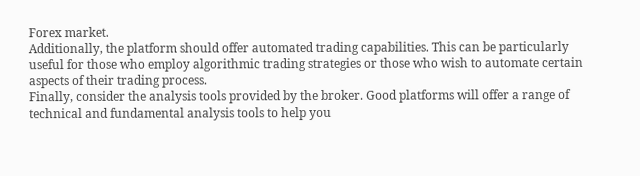Forex market.
Additionally, the platform should offer automated trading capabilities. This can be particularly useful for those who employ algorithmic trading strategies or those who wish to automate certain aspects of their trading process.
Finally, consider the analysis tools provided by the broker. Good platforms will offer a range of technical and fundamental analysis tools to help you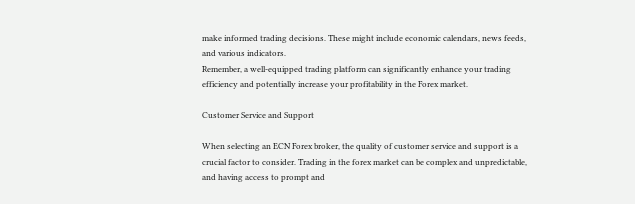make informed trading decisions. These might include economic calendars, news feeds, and various indicators.
Remember, a well-equipped trading platform can significantly enhance your trading efficiency and potentially increase your profitability in the Forex market.

Customer Service and Support

When selecting an ECN Forex broker, the quality of customer service and support is a crucial factor to consider. Trading in the forex market can be complex and unpredictable, and having access to prompt and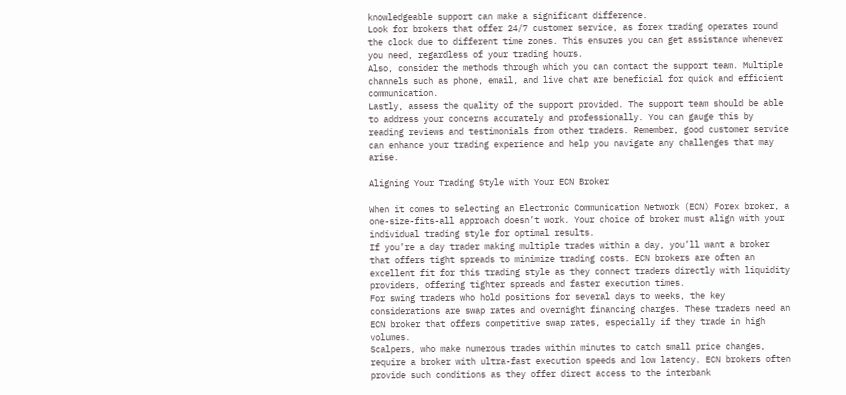knowledgeable support can make a significant difference.
Look for brokers that offer 24/7 customer service, as forex trading operates round the clock due to different time zones. This ensures you can get assistance whenever you need, regardless of your trading hours.
Also, consider the methods through which you can contact the support team. Multiple channels such as phone, email, and live chat are beneficial for quick and efficient communication.
Lastly, assess the quality of the support provided. The support team should be able to address your concerns accurately and professionally. You can gauge this by reading reviews and testimonials from other traders. Remember, good customer service can enhance your trading experience and help you navigate any challenges that may arise.

Aligning Your Trading Style with Your ECN Broker

When it comes to selecting an Electronic Communication Network (ECN) Forex broker, a one-size-fits-all approach doesn’t work. Your choice of broker must align with your individual trading style for optimal results.
If you’re a day trader making multiple trades within a day, you’ll want a broker that offers tight spreads to minimize trading costs. ECN brokers are often an excellent fit for this trading style as they connect traders directly with liquidity providers, offering tighter spreads and faster execution times.
For swing traders who hold positions for several days to weeks, the key considerations are swap rates and overnight financing charges. These traders need an ECN broker that offers competitive swap rates, especially if they trade in high volumes.
Scalpers, who make numerous trades within minutes to catch small price changes, require a broker with ultra-fast execution speeds and low latency. ECN brokers often provide such conditions as they offer direct access to the interbank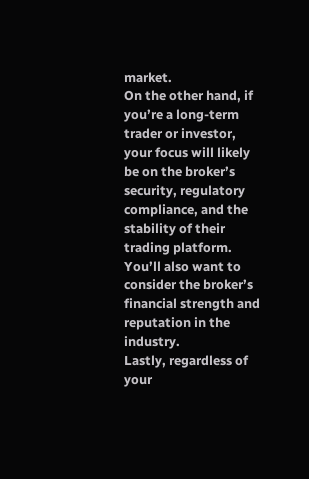market.
On the other hand, if you’re a long-term trader or investor, your focus will likely be on the broker’s security, regulatory compliance, and the stability of their trading platform. You’ll also want to consider the broker’s financial strength and reputation in the industry.
Lastly, regardless of your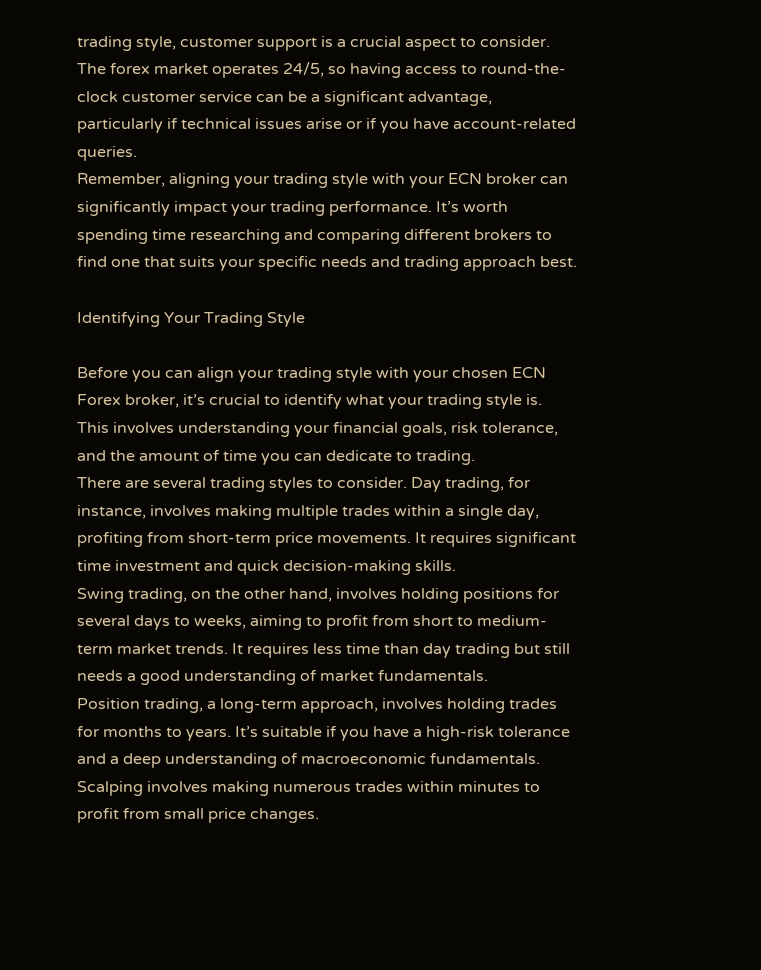trading style, customer support is a crucial aspect to consider. The forex market operates 24/5, so having access to round-the-clock customer service can be a significant advantage, particularly if technical issues arise or if you have account-related queries.
Remember, aligning your trading style with your ECN broker can significantly impact your trading performance. It’s worth spending time researching and comparing different brokers to find one that suits your specific needs and trading approach best.

Identifying Your Trading Style

Before you can align your trading style with your chosen ECN Forex broker, it’s crucial to identify what your trading style is. This involves understanding your financial goals, risk tolerance, and the amount of time you can dedicate to trading.
There are several trading styles to consider. Day trading, for instance, involves making multiple trades within a single day, profiting from short-term price movements. It requires significant time investment and quick decision-making skills.
Swing trading, on the other hand, involves holding positions for several days to weeks, aiming to profit from short to medium-term market trends. It requires less time than day trading but still needs a good understanding of market fundamentals.
Position trading, a long-term approach, involves holding trades for months to years. It’s suitable if you have a high-risk tolerance and a deep understanding of macroeconomic fundamentals.
Scalping involves making numerous trades within minutes to profit from small price changes.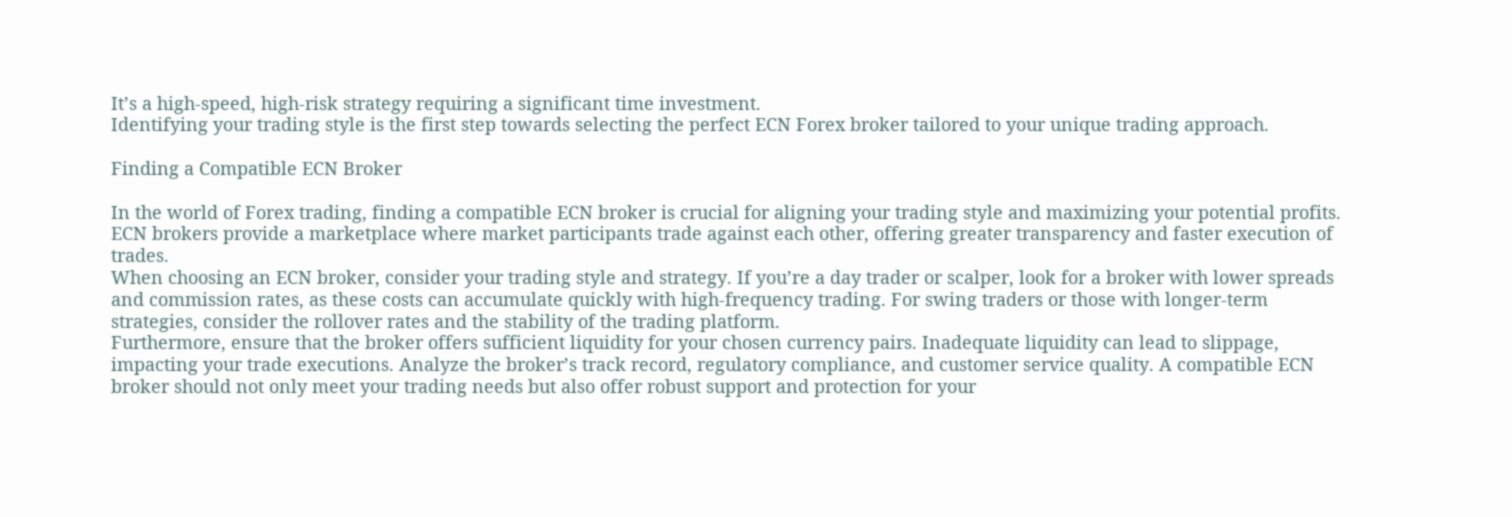It’s a high-speed, high-risk strategy requiring a significant time investment.
Identifying your trading style is the first step towards selecting the perfect ECN Forex broker tailored to your unique trading approach.

Finding a Compatible ECN Broker

In the world of Forex trading, finding a compatible ECN broker is crucial for aligning your trading style and maximizing your potential profits. ECN brokers provide a marketplace where market participants trade against each other, offering greater transparency and faster execution of trades.
When choosing an ECN broker, consider your trading style and strategy. If you’re a day trader or scalper, look for a broker with lower spreads and commission rates, as these costs can accumulate quickly with high-frequency trading. For swing traders or those with longer-term strategies, consider the rollover rates and the stability of the trading platform.
Furthermore, ensure that the broker offers sufficient liquidity for your chosen currency pairs. Inadequate liquidity can lead to slippage, impacting your trade executions. Analyze the broker’s track record, regulatory compliance, and customer service quality. A compatible ECN broker should not only meet your trading needs but also offer robust support and protection for your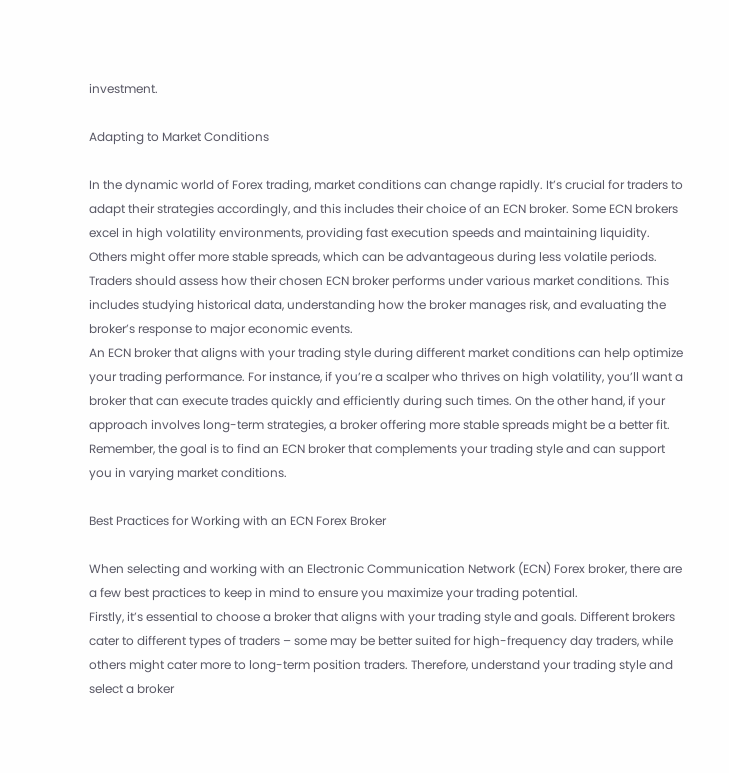investment.

Adapting to Market Conditions

In the dynamic world of Forex trading, market conditions can change rapidly. It’s crucial for traders to adapt their strategies accordingly, and this includes their choice of an ECN broker. Some ECN brokers excel in high volatility environments, providing fast execution speeds and maintaining liquidity. Others might offer more stable spreads, which can be advantageous during less volatile periods.
Traders should assess how their chosen ECN broker performs under various market conditions. This includes studying historical data, understanding how the broker manages risk, and evaluating the broker’s response to major economic events.
An ECN broker that aligns with your trading style during different market conditions can help optimize your trading performance. For instance, if you’re a scalper who thrives on high volatility, you’ll want a broker that can execute trades quickly and efficiently during such times. On the other hand, if your approach involves long-term strategies, a broker offering more stable spreads might be a better fit.
Remember, the goal is to find an ECN broker that complements your trading style and can support you in varying market conditions.

Best Practices for Working with an ECN Forex Broker

When selecting and working with an Electronic Communication Network (ECN) Forex broker, there are a few best practices to keep in mind to ensure you maximize your trading potential.
Firstly, it’s essential to choose a broker that aligns with your trading style and goals. Different brokers cater to different types of traders – some may be better suited for high-frequency day traders, while others might cater more to long-term position traders. Therefore, understand your trading style and select a broker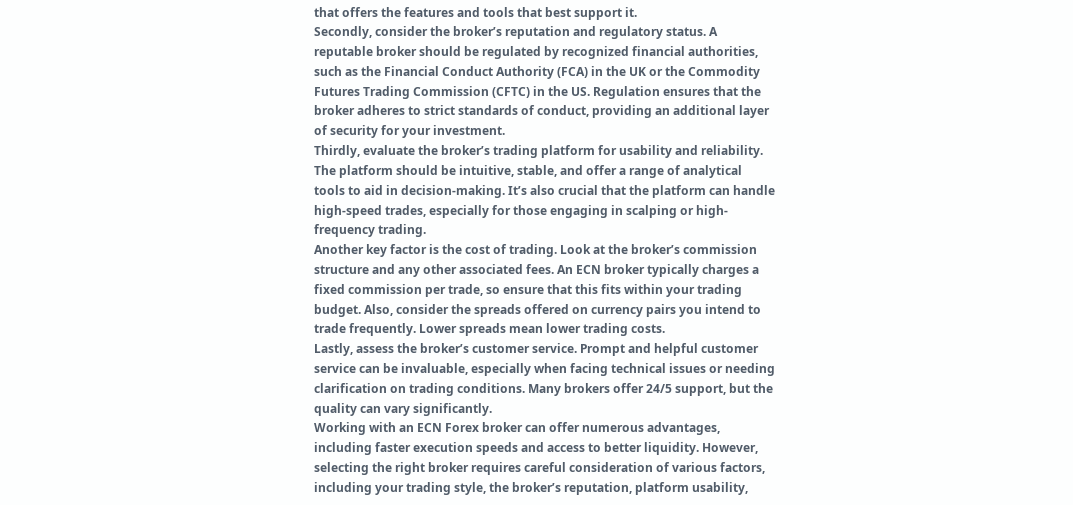that offers the features and tools that best support it.
Secondly, consider the broker’s reputation and regulatory status. A reputable broker should be regulated by recognized financial authorities, such as the Financial Conduct Authority (FCA) in the UK or the Commodity Futures Trading Commission (CFTC) in the US. Regulation ensures that the broker adheres to strict standards of conduct, providing an additional layer of security for your investment.
Thirdly, evaluate the broker’s trading platform for usability and reliability. The platform should be intuitive, stable, and offer a range of analytical tools to aid in decision-making. It’s also crucial that the platform can handle high-speed trades, especially for those engaging in scalping or high-frequency trading.
Another key factor is the cost of trading. Look at the broker’s commission structure and any other associated fees. An ECN broker typically charges a fixed commission per trade, so ensure that this fits within your trading budget. Also, consider the spreads offered on currency pairs you intend to trade frequently. Lower spreads mean lower trading costs.
Lastly, assess the broker’s customer service. Prompt and helpful customer service can be invaluable, especially when facing technical issues or needing clarification on trading conditions. Many brokers offer 24/5 support, but the quality can vary significantly.
Working with an ECN Forex broker can offer numerous advantages, including faster execution speeds and access to better liquidity. However, selecting the right broker requires careful consideration of various factors, including your trading style, the broker’s reputation, platform usability,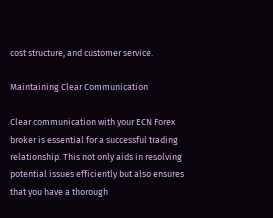cost structure, and customer service.

Maintaining Clear Communication

Clear communication with your ECN Forex broker is essential for a successful trading relationship. This not only aids in resolving potential issues efficiently but also ensures that you have a thorough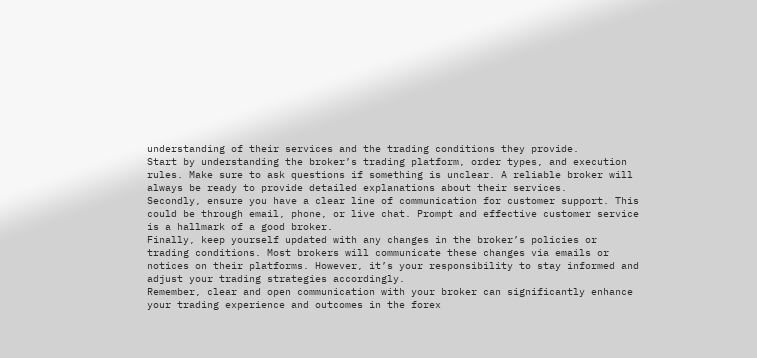understanding of their services and the trading conditions they provide.
Start by understanding the broker’s trading platform, order types, and execution rules. Make sure to ask questions if something is unclear. A reliable broker will always be ready to provide detailed explanations about their services.
Secondly, ensure you have a clear line of communication for customer support. This could be through email, phone, or live chat. Prompt and effective customer service is a hallmark of a good broker.
Finally, keep yourself updated with any changes in the broker’s policies or trading conditions. Most brokers will communicate these changes via emails or notices on their platforms. However, it’s your responsibility to stay informed and adjust your trading strategies accordingly.
Remember, clear and open communication with your broker can significantly enhance your trading experience and outcomes in the forex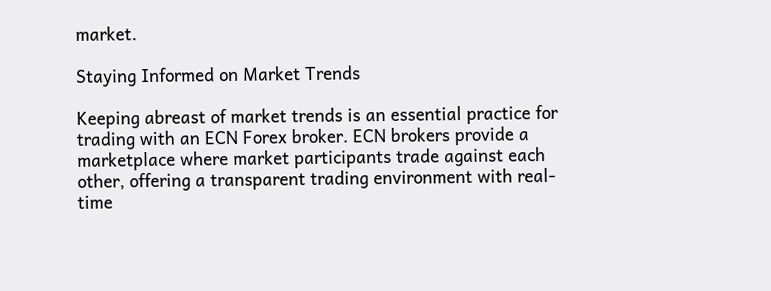market.

Staying Informed on Market Trends

Keeping abreast of market trends is an essential practice for trading with an ECN Forex broker. ECN brokers provide a marketplace where market participants trade against each other, offering a transparent trading environment with real-time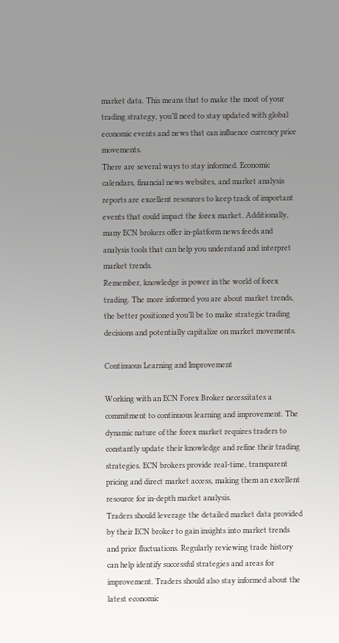market data. This means that to make the most of your trading strategy, you’ll need to stay updated with global economic events and news that can influence currency price movements.
There are several ways to stay informed. Economic calendars, financial news websites, and market analysis reports are excellent resources to keep track of important events that could impact the forex market. Additionally, many ECN brokers offer in-platform news feeds and analysis tools that can help you understand and interpret market trends.
Remember, knowledge is power in the world of forex trading. The more informed you are about market trends, the better positioned you’ll be to make strategic trading decisions and potentially capitalize on market movements.

Continuous Learning and Improvement

Working with an ECN Forex Broker necessitates a commitment to continuous learning and improvement. The dynamic nature of the forex market requires traders to constantly update their knowledge and refine their trading strategies. ECN brokers provide real-time, transparent pricing and direct market access, making them an excellent resource for in-depth market analysis.
Traders should leverage the detailed market data provided by their ECN broker to gain insights into market trends and price fluctuations. Regularly reviewing trade history can help identify successful strategies and areas for improvement. Traders should also stay informed about the latest economic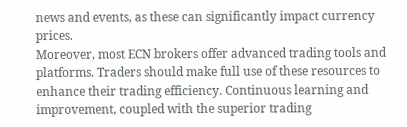news and events, as these can significantly impact currency prices.
Moreover, most ECN brokers offer advanced trading tools and platforms. Traders should make full use of these resources to enhance their trading efficiency. Continuous learning and improvement, coupled with the superior trading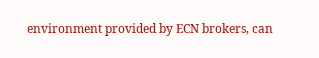environment provided by ECN brokers, can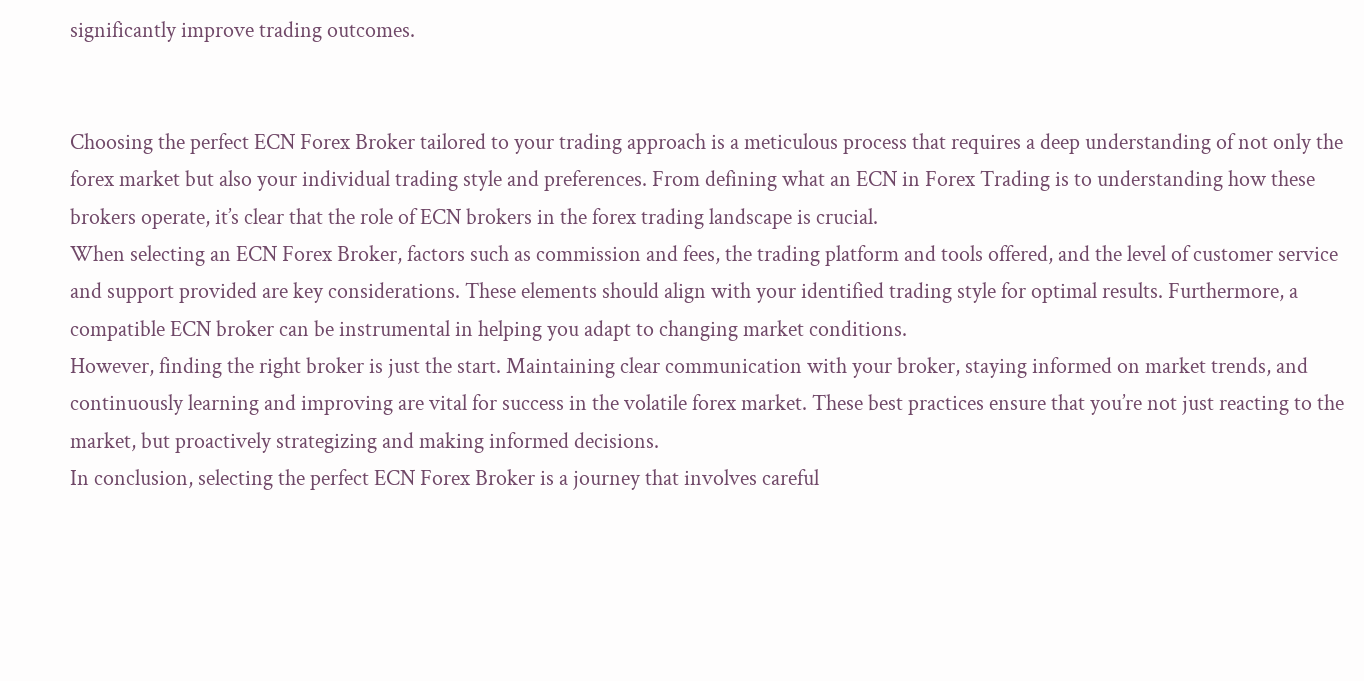significantly improve trading outcomes.


Choosing the perfect ECN Forex Broker tailored to your trading approach is a meticulous process that requires a deep understanding of not only the forex market but also your individual trading style and preferences. From defining what an ECN in Forex Trading is to understanding how these brokers operate, it’s clear that the role of ECN brokers in the forex trading landscape is crucial.
When selecting an ECN Forex Broker, factors such as commission and fees, the trading platform and tools offered, and the level of customer service and support provided are key considerations. These elements should align with your identified trading style for optimal results. Furthermore, a compatible ECN broker can be instrumental in helping you adapt to changing market conditions.
However, finding the right broker is just the start. Maintaining clear communication with your broker, staying informed on market trends, and continuously learning and improving are vital for success in the volatile forex market. These best practices ensure that you’re not just reacting to the market, but proactively strategizing and making informed decisions.
In conclusion, selecting the perfect ECN Forex Broker is a journey that involves careful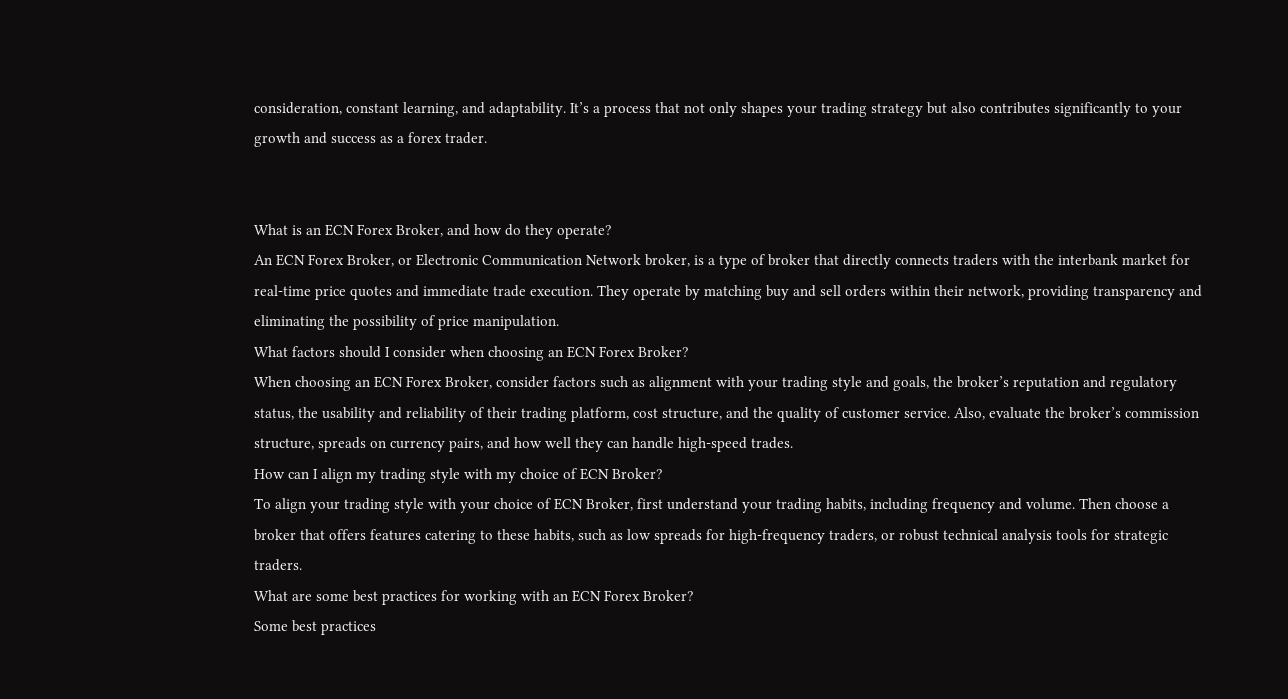consideration, constant learning, and adaptability. It’s a process that not only shapes your trading strategy but also contributes significantly to your growth and success as a forex trader.


What is an ECN Forex Broker, and how do they operate?
An ECN Forex Broker, or Electronic Communication Network broker, is a type of broker that directly connects traders with the interbank market for real-time price quotes and immediate trade execution. They operate by matching buy and sell orders within their network, providing transparency and eliminating the possibility of price manipulation.
What factors should I consider when choosing an ECN Forex Broker?
When choosing an ECN Forex Broker, consider factors such as alignment with your trading style and goals, the broker’s reputation and regulatory status, the usability and reliability of their trading platform, cost structure, and the quality of customer service. Also, evaluate the broker’s commission structure, spreads on currency pairs, and how well they can handle high-speed trades.
How can I align my trading style with my choice of ECN Broker?
To align your trading style with your choice of ECN Broker, first understand your trading habits, including frequency and volume. Then choose a broker that offers features catering to these habits, such as low spreads for high-frequency traders, or robust technical analysis tools for strategic traders.
What are some best practices for working with an ECN Forex Broker?
Some best practices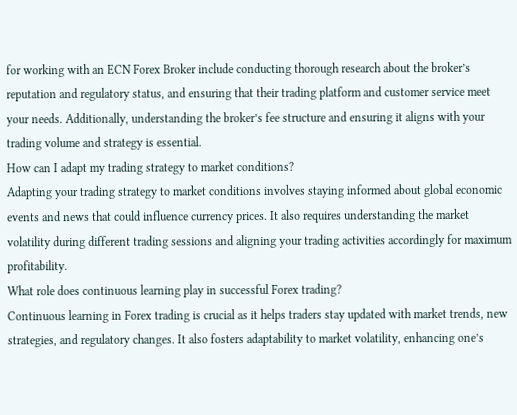for working with an ECN Forex Broker include conducting thorough research about the broker’s reputation and regulatory status, and ensuring that their trading platform and customer service meet your needs. Additionally, understanding the broker’s fee structure and ensuring it aligns with your trading volume and strategy is essential.
How can I adapt my trading strategy to market conditions?
Adapting your trading strategy to market conditions involves staying informed about global economic events and news that could influence currency prices. It also requires understanding the market volatility during different trading sessions and aligning your trading activities accordingly for maximum profitability.
What role does continuous learning play in successful Forex trading?
Continuous learning in Forex trading is crucial as it helps traders stay updated with market trends, new strategies, and regulatory changes. It also fosters adaptability to market volatility, enhancing one’s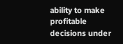ability to make profitable decisions under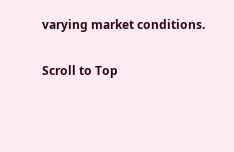varying market conditions.

Scroll to Top